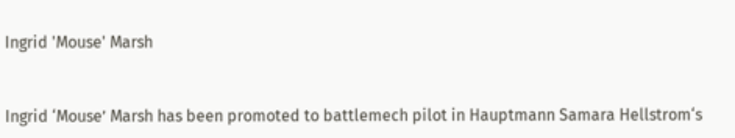Ingrid 'Mouse' Marsh


Ingrid ‘Mouse’ Marsh has been promoted to battlemech pilot in Hauptmann Samara Hellstrom‘s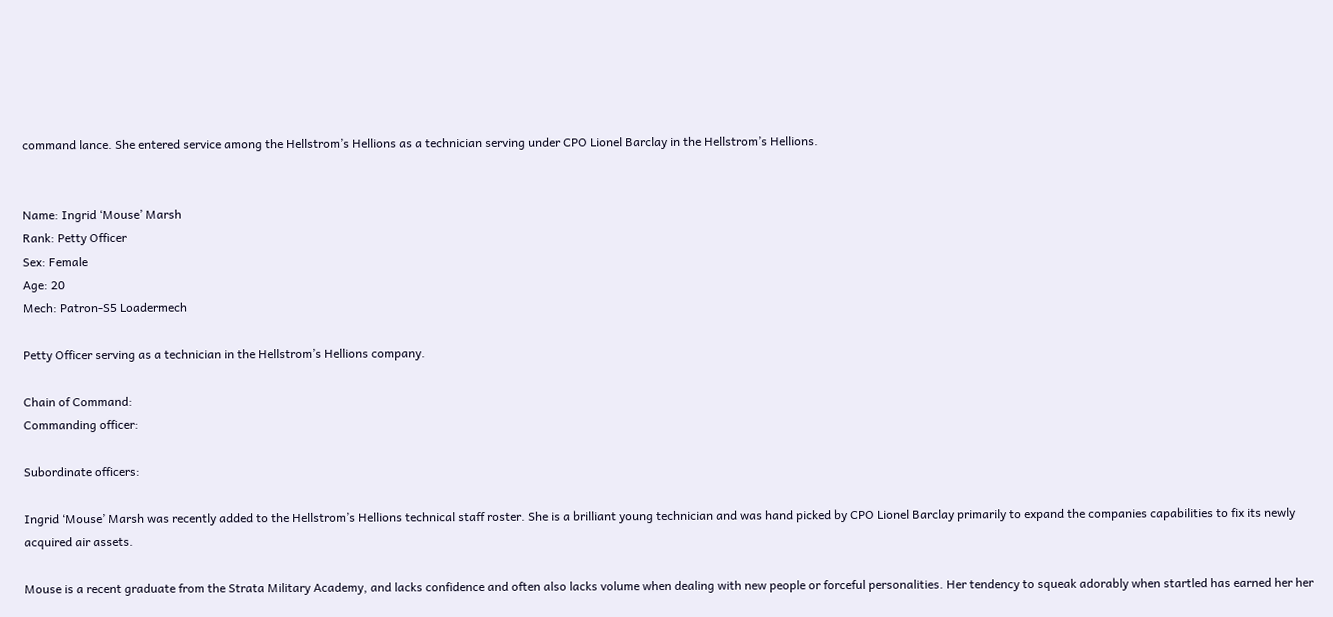command lance. She entered service among the Hellstrom’s Hellions as a technician serving under CPO Lionel Barclay in the Hellstrom’s Hellions.


Name: Ingrid ‘Mouse’ Marsh
Rank: Petty Officer
Sex: Female
Age: 20
Mech: Patron-S5 Loadermech

Petty Officer serving as a technician in the Hellstrom’s Hellions company.

Chain of Command:
Commanding officer:

Subordinate officers:

Ingrid ‘Mouse’ Marsh was recently added to the Hellstrom’s Hellions technical staff roster. She is a brilliant young technician and was hand picked by CPO Lionel Barclay primarily to expand the companies capabilities to fix its newly acquired air assets.

Mouse is a recent graduate from the Strata Military Academy, and lacks confidence and often also lacks volume when dealing with new people or forceful personalities. Her tendency to squeak adorably when startled has earned her her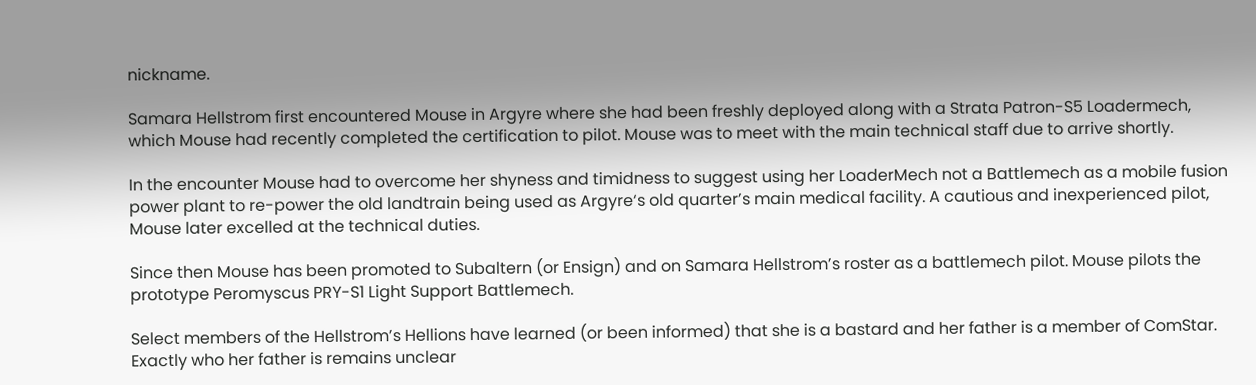nickname.

Samara Hellstrom first encountered Mouse in Argyre where she had been freshly deployed along with a Strata Patron-S5 Loadermech, which Mouse had recently completed the certification to pilot. Mouse was to meet with the main technical staff due to arrive shortly.

In the encounter Mouse had to overcome her shyness and timidness to suggest using her LoaderMech not a Battlemech as a mobile fusion power plant to re-power the old landtrain being used as Argyre‘s old quarter’s main medical facility. A cautious and inexperienced pilot, Mouse later excelled at the technical duties.

Since then Mouse has been promoted to Subaltern (or Ensign) and on Samara Hellstrom’s roster as a battlemech pilot. Mouse pilots the prototype Peromyscus PRY-S1 Light Support Battlemech.

Select members of the Hellstrom’s Hellions have learned (or been informed) that she is a bastard and her father is a member of ComStar. Exactly who her father is remains unclear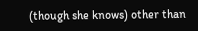(though she knows) other than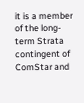it is a member of the long-term Strata contingent of ComStar and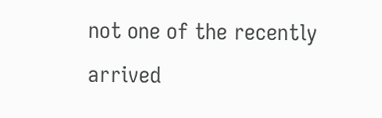not one of the recently arrived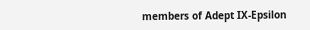members of Adept IX-Epsilon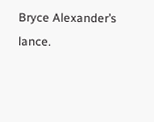Bryce Alexander’s lance.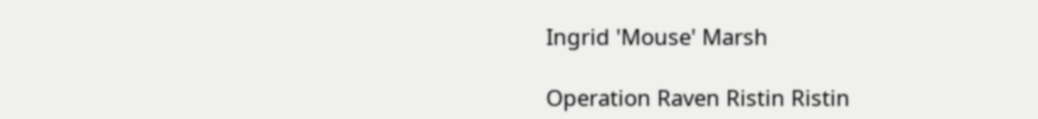Ingrid 'Mouse' Marsh

Operation Raven Ristin Ristin